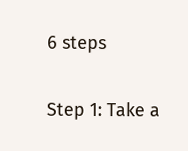6 steps

Step 1: Take a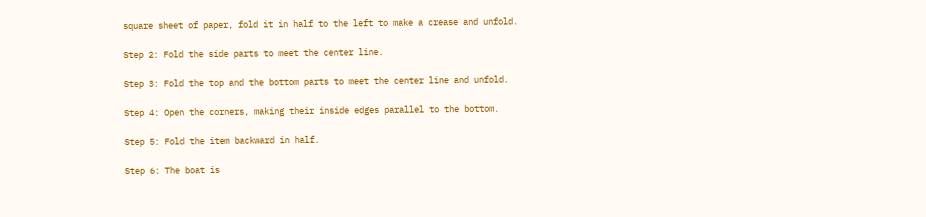square sheet of paper, fold it in half to the left to make a crease and unfold.

Step 2: Fold the side parts to meet the center line.

Step 3: Fold the top and the bottom parts to meet the center line and unfold.

Step 4: Open the corners, making their inside edges parallel to the bottom.

Step 5: Fold the item backward in half.

Step 6: The boat is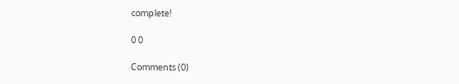complete!

0 0

Comments (0)